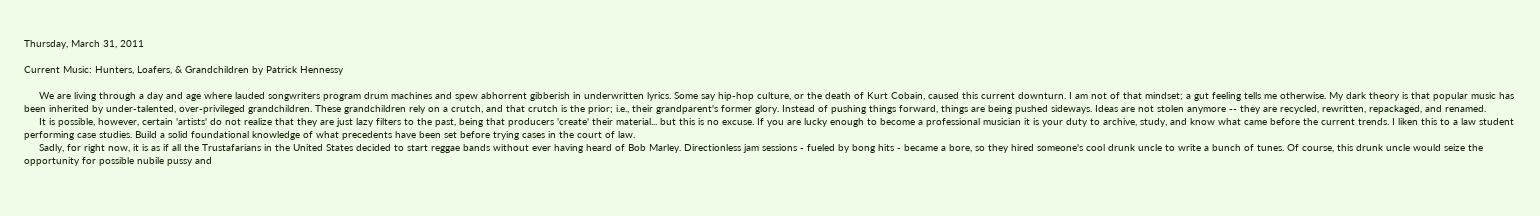Thursday, March 31, 2011

Current Music: Hunters, Loafers, & Grandchildren by Patrick Hennessy

     We are living through a day and age where lauded songwriters program drum machines and spew abhorrent gibberish in underwritten lyrics. Some say hip-hop culture, or the death of Kurt Cobain, caused this current downturn. I am not of that mindset; a gut feeling tells me otherwise. My dark theory is that popular music has been inherited by under-talented, over-privileged grandchildren. These grandchildren rely on a crutch, and that crutch is the prior; i.e., their grandparent's former glory. Instead of pushing things forward, things are being pushed sideways. Ideas are not stolen anymore -- they are recycled, rewritten, repackaged, and renamed.
     It is possible, however, certain 'artists' do not realize that they are just lazy filters to the past, being that producers 'create' their material... but this is no excuse. If you are lucky enough to become a professional musician it is your duty to archive, study, and know what came before the current trends. I liken this to a law student performing case studies. Build a solid foundational knowledge of what precedents have been set before trying cases in the court of law.
     Sadly, for right now, it is as if all the Trustafarians in the United States decided to start reggae bands without ever having heard of Bob Marley. Directionless jam sessions - fueled by bong hits - became a bore, so they hired someone's cool drunk uncle to write a bunch of tunes. Of course, this drunk uncle would seize the opportunity for possible nubile pussy and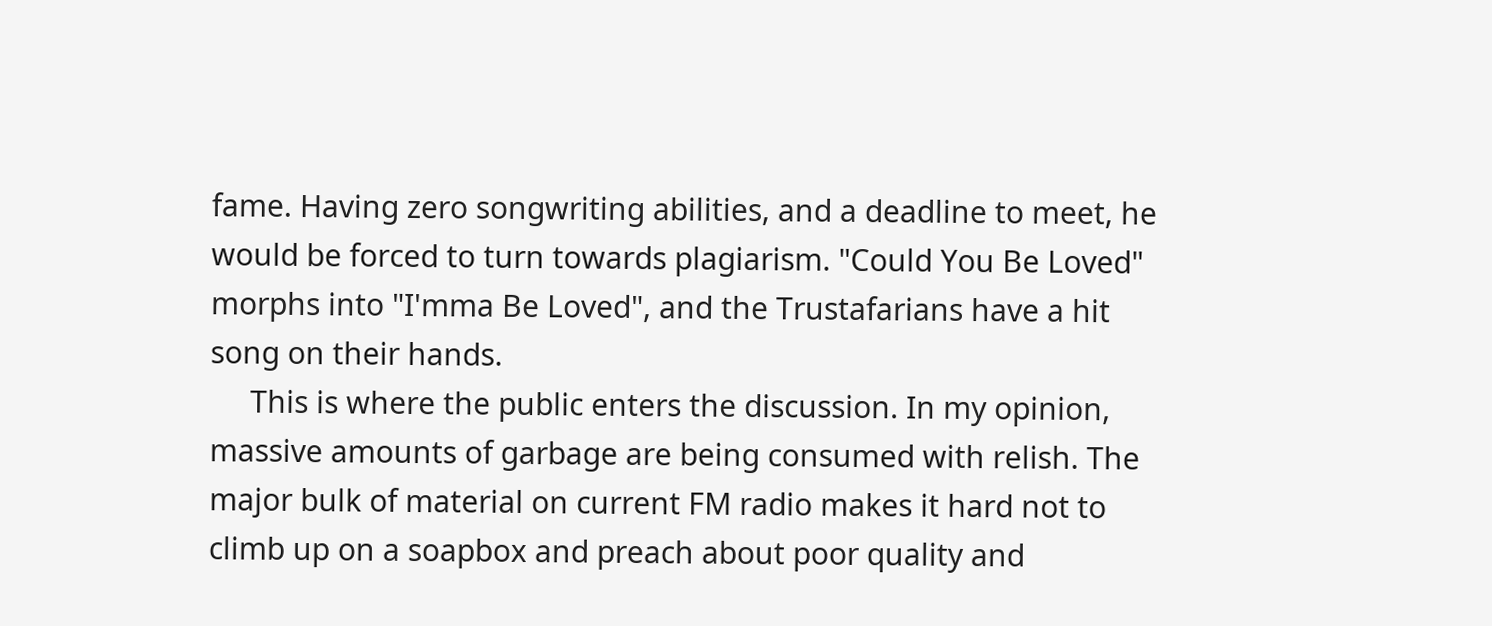fame. Having zero songwriting abilities, and a deadline to meet, he would be forced to turn towards plagiarism. "Could You Be Loved" morphs into "I'mma Be Loved", and the Trustafarians have a hit song on their hands.
     This is where the public enters the discussion. In my opinion, massive amounts of garbage are being consumed with relish. The major bulk of material on current FM radio makes it hard not to climb up on a soapbox and preach about poor quality and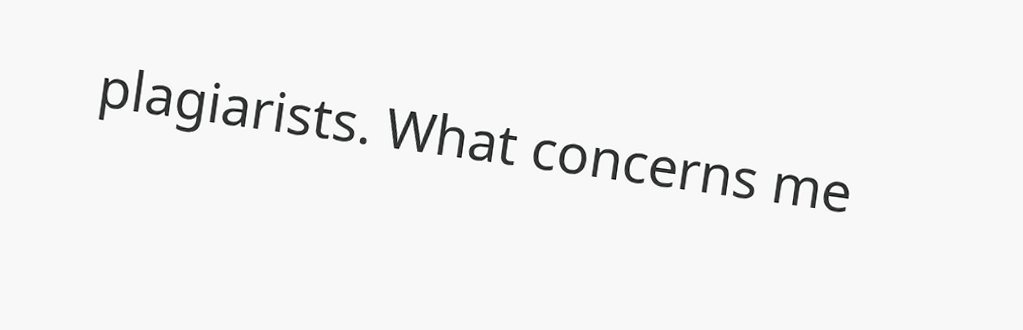plagiarists. What concerns me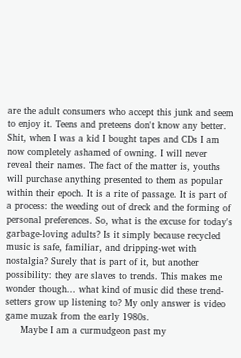are the adult consumers who accept this junk and seem to enjoy it. Teens and preteens don't know any better. Shit, when I was a kid I bought tapes and CDs I am now completely ashamed of owning. I will never reveal their names. The fact of the matter is, youths will purchase anything presented to them as popular within their epoch. It is a rite of passage. It is part of a process: the weeding out of dreck and the forming of personal preferences. So, what is the excuse for today's garbage-loving adults? Is it simply because recycled music is safe, familiar, and dripping-wet with nostalgia? Surely that is part of it, but another possibility: they are slaves to trends. This makes me wonder though... what kind of music did these trend-setters grow up listening to? My only answer is video game muzak from the early 1980s.
     Maybe I am a curmudgeon past my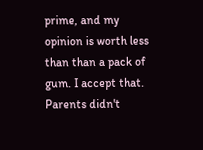prime, and my opinion is worth less than than a pack of gum. I accept that. Parents didn't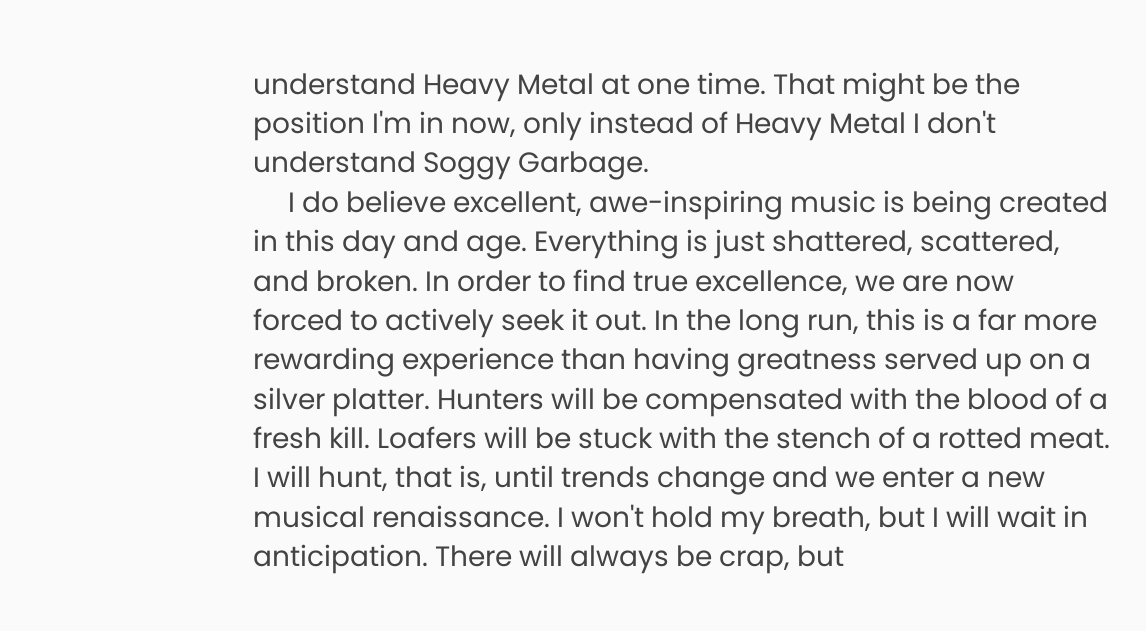understand Heavy Metal at one time. That might be the position I'm in now, only instead of Heavy Metal I don't understand Soggy Garbage.
     I do believe excellent, awe-inspiring music is being created in this day and age. Everything is just shattered, scattered, and broken. In order to find true excellence, we are now forced to actively seek it out. In the long run, this is a far more rewarding experience than having greatness served up on a silver platter. Hunters will be compensated with the blood of a fresh kill. Loafers will be stuck with the stench of a rotted meat. I will hunt, that is, until trends change and we enter a new musical renaissance. I won't hold my breath, but I will wait in anticipation. There will always be crap, but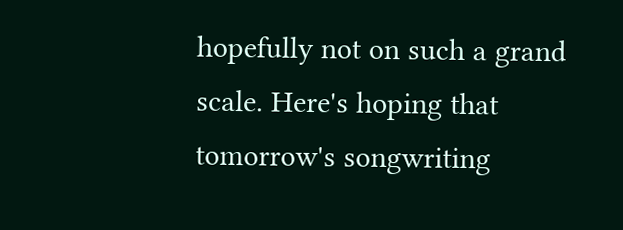hopefully not on such a grand scale. Here's hoping that tomorrow's songwriting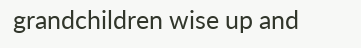grandchildren wise up and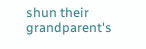shun their grandparent's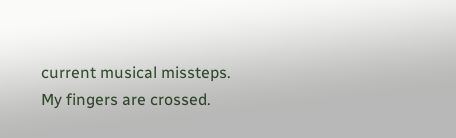current musical missteps. My fingers are crossed.